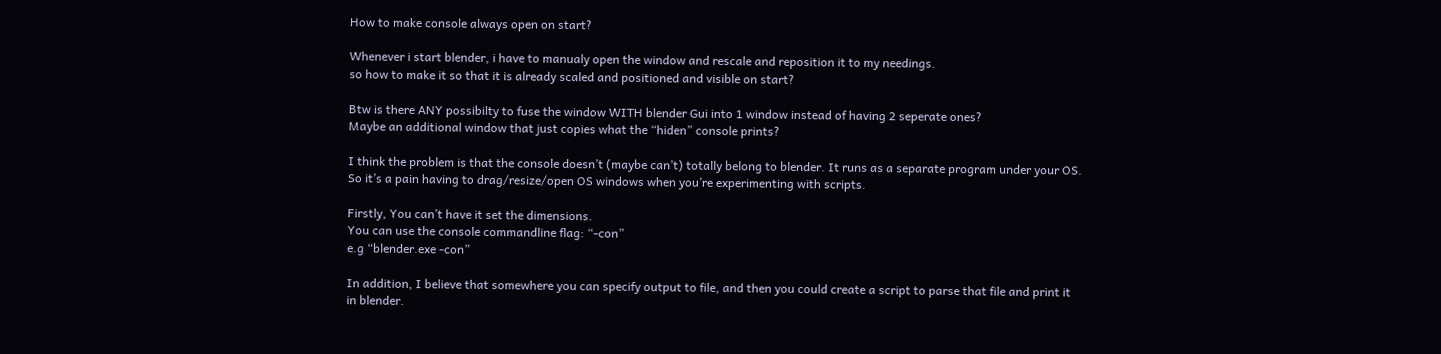How to make console always open on start?

Whenever i start blender, i have to manualy open the window and rescale and reposition it to my needings.
so how to make it so that it is already scaled and positioned and visible on start?

Btw is there ANY possibilty to fuse the window WITH blender Gui into 1 window instead of having 2 seperate ones?
Maybe an additional window that just copies what the “hiden” console prints?

I think the problem is that the console doesn’t (maybe can’t) totally belong to blender. It runs as a separate program under your OS. So it’s a pain having to drag/resize/open OS windows when you’re experimenting with scripts.

Firstly, You can’t have it set the dimensions.
You can use the console commandline flag: “-con”
e.g “blender.exe -con”

In addition, I believe that somewhere you can specify output to file, and then you could create a script to parse that file and print it in blender.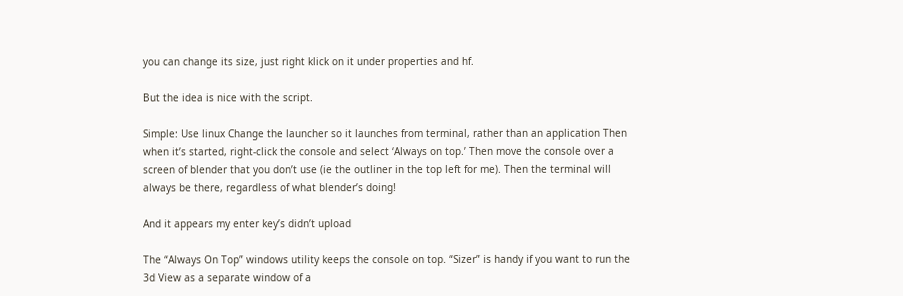you can change its size, just right klick on it under properties and hf.

But the idea is nice with the script.

Simple: Use linux Change the launcher so it launches from terminal, rather than an application Then when it’s started, right-click the console and select ‘Always on top.’ Then move the console over a screen of blender that you don’t use (ie the outliner in the top left for me). Then the terminal will always be there, regardless of what blender’s doing!

And it appears my enter key’s didn’t upload

The “Always On Top” windows utility keeps the console on top. “Sizer” is handy if you want to run the 3d View as a separate window of a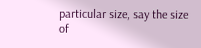particular size, say the size of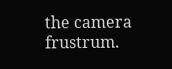the camera frustrum.